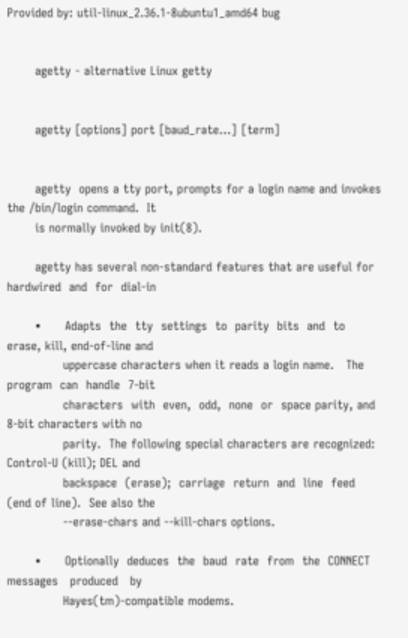Provided by: util-linux_2.36.1-8ubuntu1_amd64 bug


       agetty - alternative Linux getty


       agetty [options] port [baud_rate...] [term]


       agetty  opens a tty port, prompts for a login name and invokes the /bin/login command.  It
       is normally invoked by init(8).

       agetty has several non-standard features that are useful for  hardwired  and  for  dial-in

       •      Adapts  the  tty  settings  to  parity  bits  and  to  erase, kill, end-of-line and
              uppercase characters when it reads a login name.   The  program  can  handle  7-bit
              characters  with  even,  odd,  none  or  space parity, and 8-bit characters with no
              parity.  The following special characters are recognized: Control-U (kill); DEL and
              backspace  (erase);  carriage  return  and  line  feed (end of line).  See also the
              --erase-chars and --kill-chars options.

       •      Optionally  deduces  the  baud  rate  from  the  CONNECT   messages   produced   by
              Hayes(tm)-compatible modems.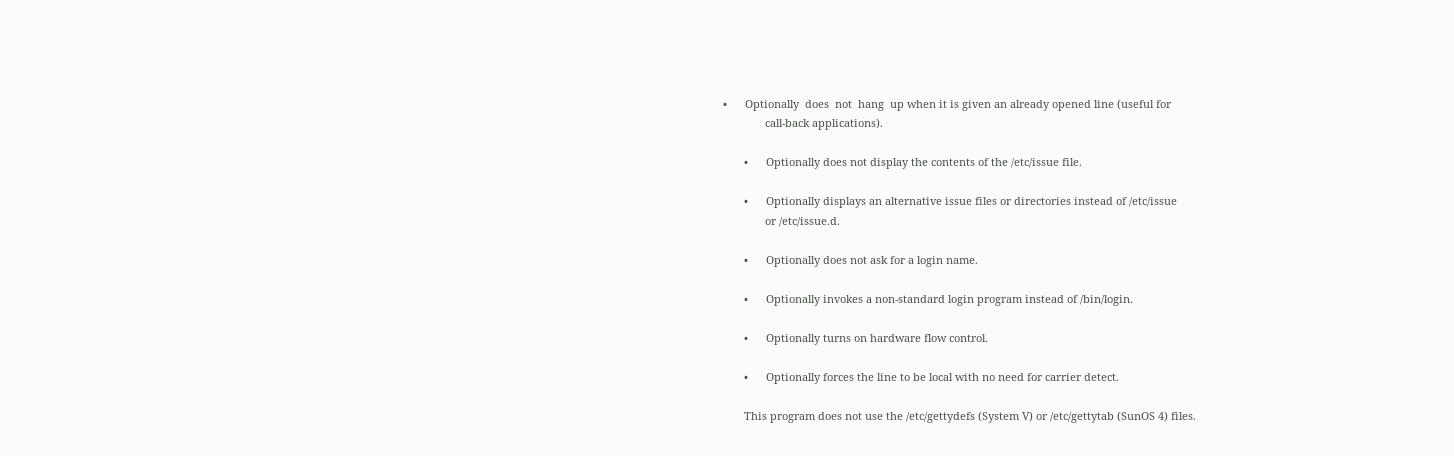•      Optionally  does  not  hang  up when it is given an already opened line (useful for
              call-back applications).

       •      Optionally does not display the contents of the /etc/issue file.

       •      Optionally displays an alternative issue files or directories instead of /etc/issue
              or /etc/issue.d.

       •      Optionally does not ask for a login name.

       •      Optionally invokes a non-standard login program instead of /bin/login.

       •      Optionally turns on hardware flow control.

       •      Optionally forces the line to be local with no need for carrier detect.

       This program does not use the /etc/gettydefs (System V) or /etc/gettytab (SunOS 4) files.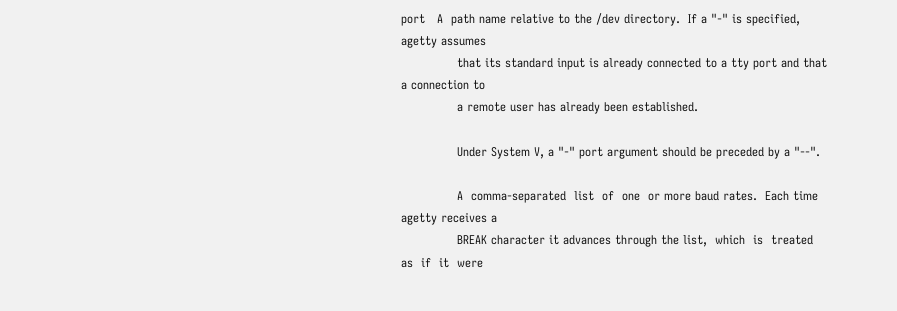port   A  path name relative to the /dev directory.  If a "-" is specified, agetty assumes
              that its standard input is already connected to a tty port and that a connection to
              a remote user has already been established.

              Under System V, a "-" port argument should be preceded by a "--".

              A  comma-separated  list  of  one  or more baud rates.  Each time agetty receives a
              BREAK character it advances through the list,  which  is  treated  as  if  it  were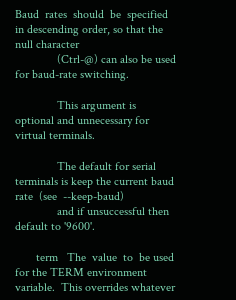Baud  rates  should  be  specified  in descending order, so that the null character
              (Ctrl-@) can also be used for baud-rate switching.

              This argument is optional and unnecessary for virtual terminals.

              The default for serial terminals is keep the current baud  rate  (see  --keep-baud)
              and if unsuccessful then default to '9600'.

       term   The  value  to  be used for the TERM environment variable.  This overrides whatever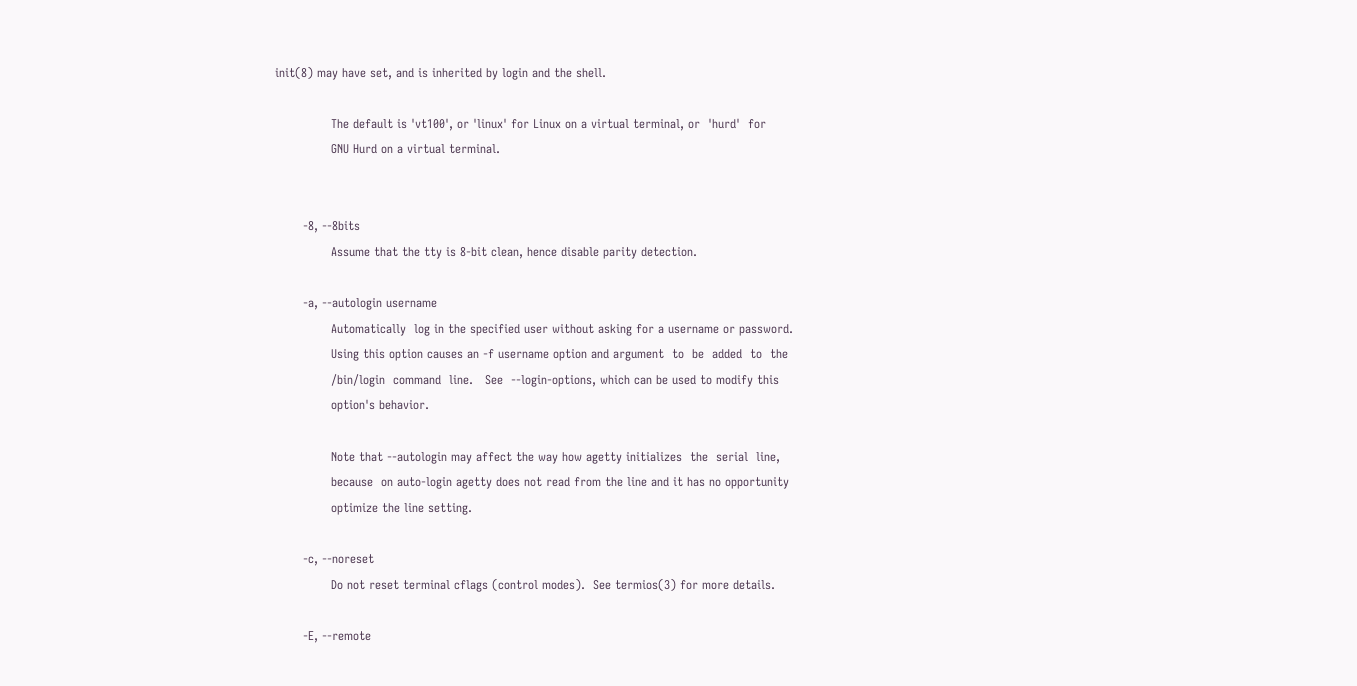init(8) may have set, and is inherited by login and the shell.

              The default is 'vt100', or 'linux' for Linux on a virtual terminal, or  'hurd'  for
              GNU Hurd on a virtual terminal.


       -8, --8bits
              Assume that the tty is 8-bit clean, hence disable parity detection.

       -a, --autologin username
              Automatically  log in the specified user without asking for a username or password.
              Using this option causes an -f username option and argument  to  be  added  to  the
              /bin/login  command  line.   See  --login-options, which can be used to modify this
              option's behavior.

              Note that --autologin may affect the way how agetty initializes  the  serial  line,
              because  on auto-login agetty does not read from the line and it has no opportunity
              optimize the line setting.

       -c, --noreset
              Do not reset terminal cflags (control modes).  See termios(3) for more details.

       -E, --remote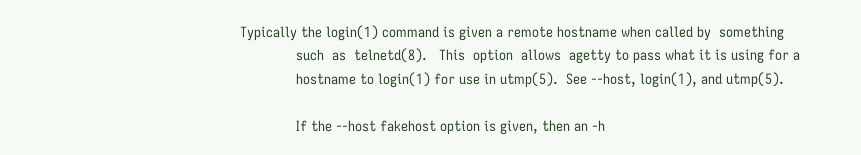Typically the login(1) command is given a remote hostname when called by  something
              such  as  telnetd(8).   This  option  allows  agetty to pass what it is using for a
              hostname to login(1) for use in utmp(5).  See --host, login(1), and utmp(5).

              If the --host fakehost option is given, then an -h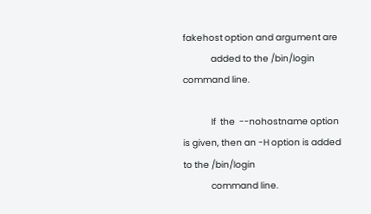fakehost option and argument are
              added to the /bin/login command line.

              If  the  --nohostname option is given, then an -H option is added to the /bin/login
              command line.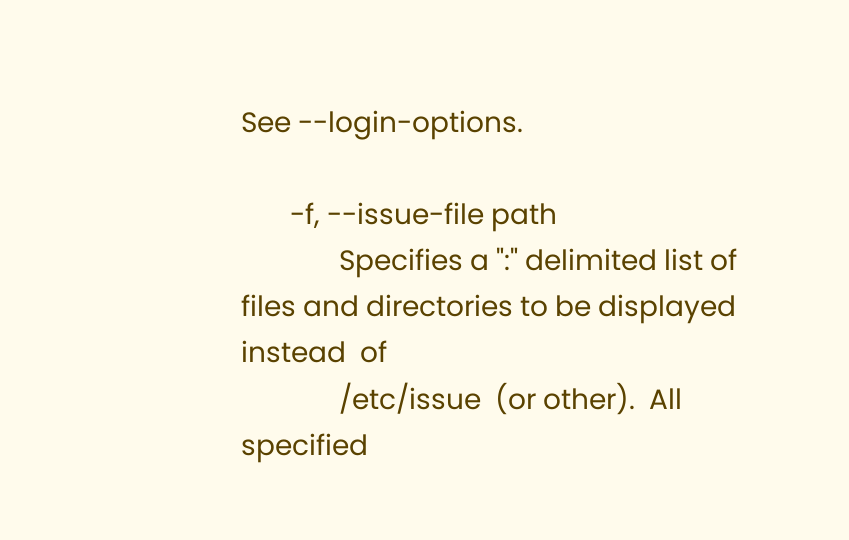See --login-options.

       -f, --issue-file path
              Specifies a ":" delimited list of files and directories to be displayed instead  of
              /etc/issue  (or other).  All specified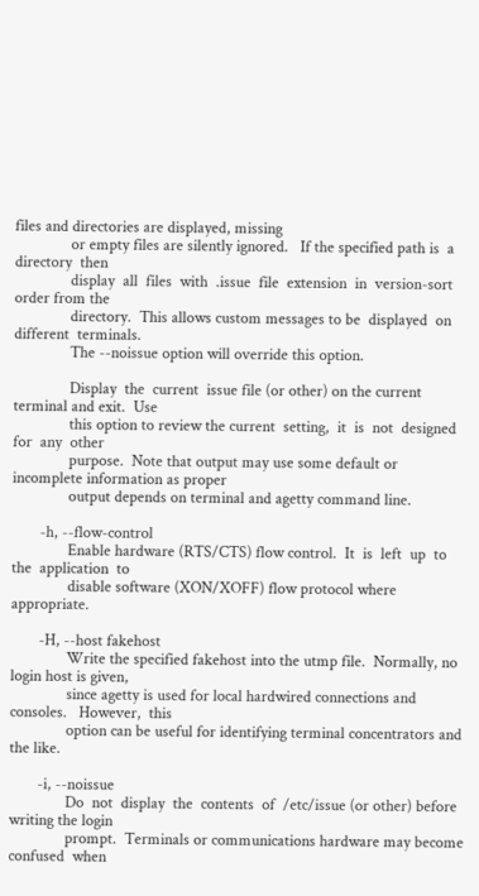files and directories are displayed, missing
              or empty files are silently ignored.   If the specified path is  a  directory  then
              display  all  files  with  .issue  file  extension  in  version-sort order from the
              directory.  This allows custom messages to be  displayed  on  different  terminals.
              The --noissue option will override this option.

              Display  the  current  issue file (or other) on the current terminal and exit.  Use
              this option to review the current  setting,  it  is  not  designed  for  any  other
              purpose.  Note that output may use some default or incomplete information as proper
              output depends on terminal and agetty command line.

       -h, --flow-control
              Enable hardware (RTS/CTS) flow control.  It  is  left  up  to  the  application  to
              disable software (XON/XOFF) flow protocol where appropriate.

       -H, --host fakehost
              Write the specified fakehost into the utmp file.  Normally, no login host is given,
              since agetty is used for local hardwired connections and consoles.   However,  this
              option can be useful for identifying terminal concentrators and the like.

       -i, --noissue
              Do  not  display  the  contents  of  /etc/issue (or other) before writing the login
              prompt.  Terminals or communications hardware may become  confused  when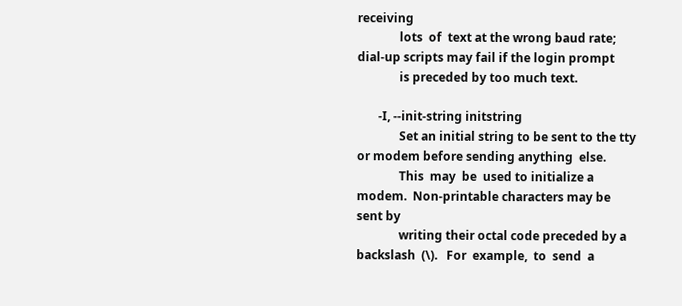receiving
              lots  of  text at the wrong baud rate; dial-up scripts may fail if the login prompt
              is preceded by too much text.

       -I, --init-string initstring
              Set an initial string to be sent to the tty or modem before sending anything  else.
              This  may  be  used to initialize a modem.  Non-printable characters may be sent by
              writing their octal code preceded by a backslash  (\).   For  example,  to  send  a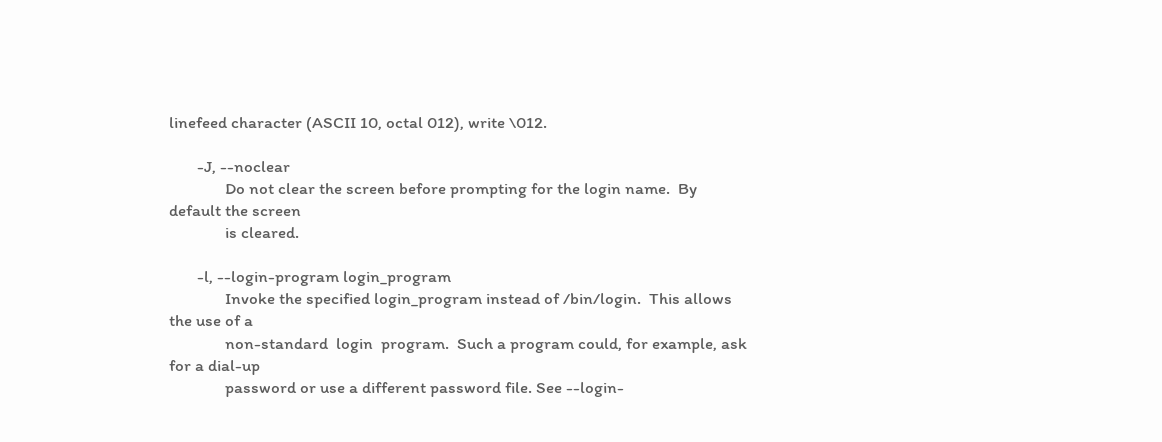linefeed character (ASCII 10, octal 012), write \012.

       -J, --noclear
              Do not clear the screen before prompting for the login name.  By default the screen
              is cleared.

       -l, --login-program login_program
              Invoke the specified login_program instead of /bin/login.  This allows the use of a
              non-standard  login  program.  Such a program could, for example, ask for a dial-up
              password or use a different password file. See --login-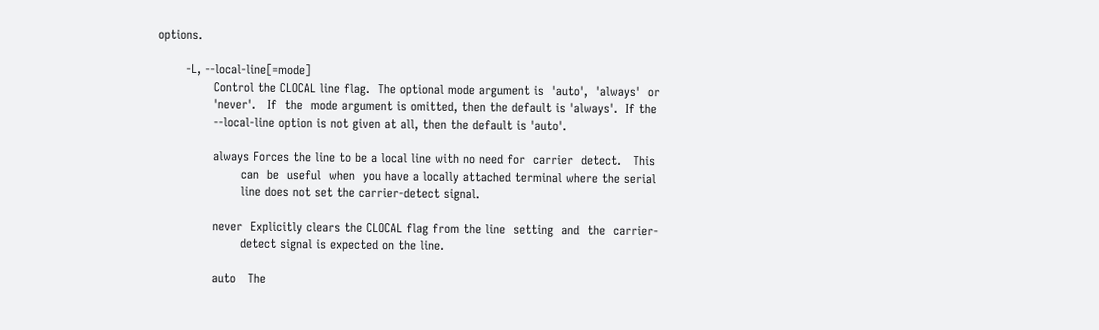options.

       -L, --local-line[=mode]
              Control the CLOCAL line flag.  The optional mode argument is  'auto',  'always'  or
              'never'.   If  the  mode argument is omitted, then the default is 'always'.  If the
              --local-line option is not given at all, then the default is 'auto'.

              always Forces the line to be a local line with no need for  carrier  detect.   This
                     can  be  useful  when  you have a locally attached terminal where the serial
                     line does not set the carrier-detect signal.

              never  Explicitly clears the CLOCAL flag from the line  setting  and  the  carrier-
                     detect signal is expected on the line.

              auto   The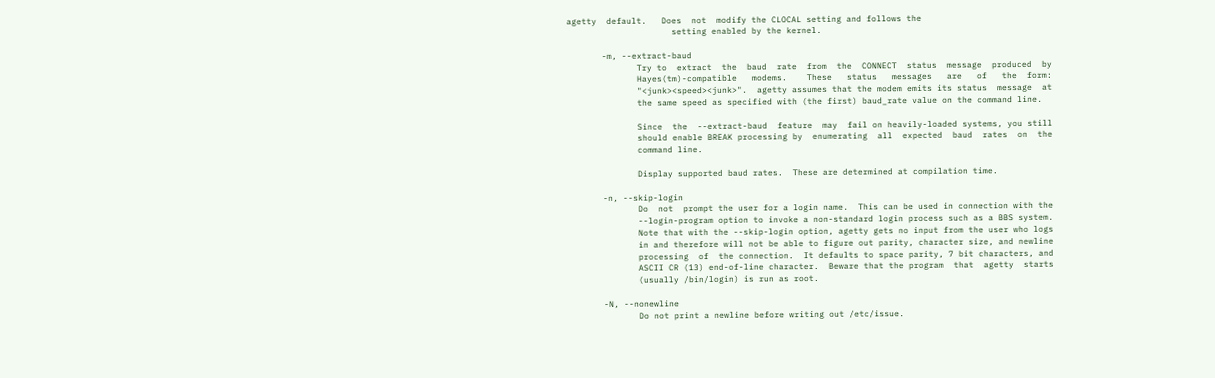agetty  default.   Does  not  modify the CLOCAL setting and follows the
                     setting enabled by the kernel.

       -m, --extract-baud
              Try to  extract  the  baud  rate  from  the  CONNECT  status  message  produced  by
              Hayes(tm)-compatible   modems.    These   status   messages   are   of   the  form:
              "<junk><speed><junk>".  agetty assumes that the modem emits its status  message  at
              the same speed as specified with (the first) baud_rate value on the command line.

              Since  the  --extract-baud  feature  may  fail on heavily-loaded systems, you still
              should enable BREAK processing by  enumerating  all  expected  baud  rates  on  the
              command line.

              Display supported baud rates.  These are determined at compilation time.

       -n, --skip-login
              Do  not  prompt the user for a login name.  This can be used in connection with the
              --login-program option to invoke a non-standard login process such as a BBS system.
              Note that with the --skip-login option, agetty gets no input from the user who logs
              in and therefore will not be able to figure out parity, character size, and newline
              processing  of  the connection.  It defaults to space parity, 7 bit characters, and
              ASCII CR (13) end-of-line character.  Beware that the program  that  agetty  starts
              (usually /bin/login) is run as root.

       -N, --nonewline
              Do not print a newline before writing out /etc/issue.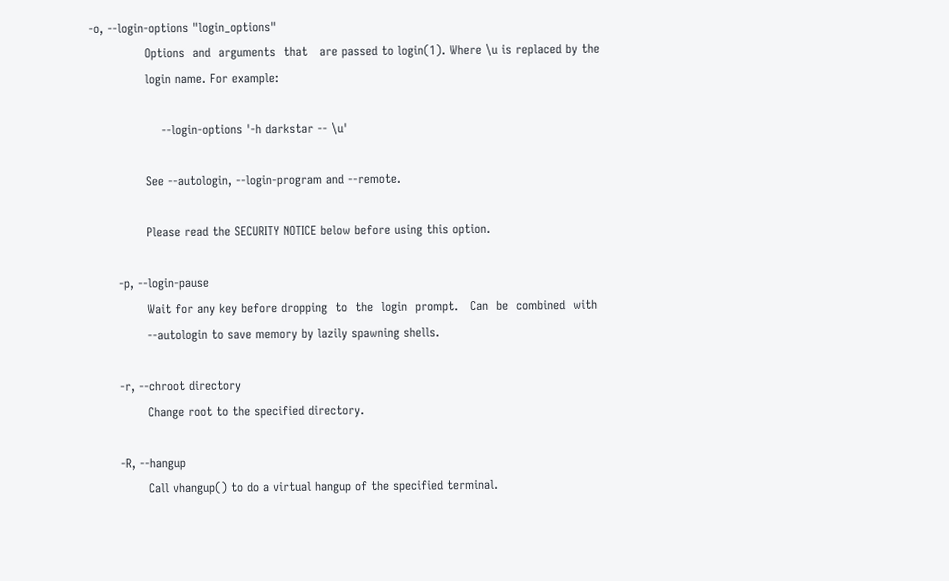-o, --login-options "login_options"
              Options  and  arguments  that   are passed to login(1). Where \u is replaced by the
              login name. For example:

                  --login-options '-h darkstar -- \u'

              See --autologin, --login-program and --remote.

              Please read the SECURITY NOTICE below before using this option.

       -p, --login-pause
              Wait for any key before dropping  to  the  login  prompt.   Can  be  combined  with
              --autologin to save memory by lazily spawning shells.

       -r, --chroot directory
              Change root to the specified directory.

       -R, --hangup
              Call vhangup() to do a virtual hangup of the specified terminal.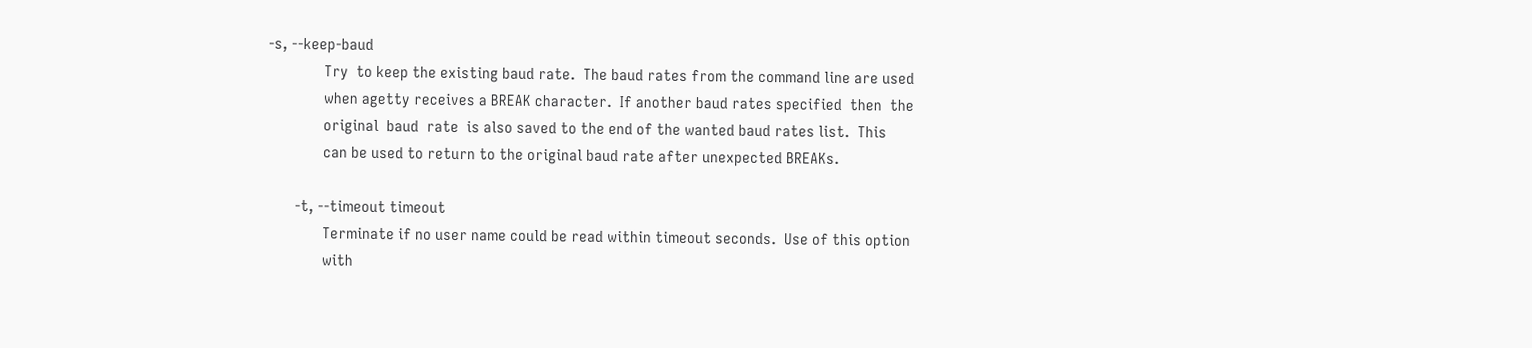-s, --keep-baud
              Try  to keep the existing baud rate.  The baud rates from the command line are used
              when agetty receives a BREAK character.  If another baud rates specified  then  the
              original  baud  rate  is also saved to the end of the wanted baud rates list.  This
              can be used to return to the original baud rate after unexpected BREAKs.

       -t, --timeout timeout
              Terminate if no user name could be read within timeout seconds.  Use of this option
              with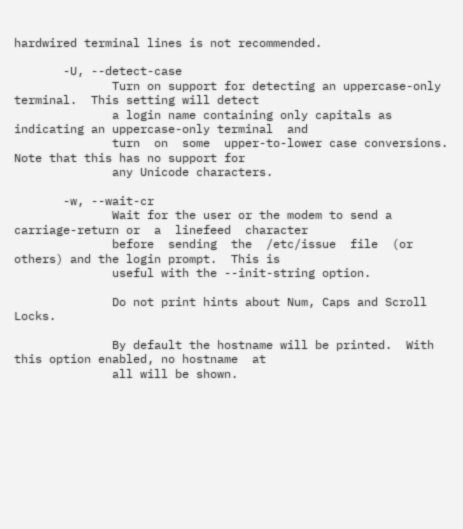hardwired terminal lines is not recommended.

       -U, --detect-case
              Turn on support for detecting an uppercase-only terminal.  This setting will detect
              a login name containing only capitals as indicating an uppercase-only terminal  and
              turn  on  some  upper-to-lower case conversions.  Note that this has no support for
              any Unicode characters.

       -w, --wait-cr
              Wait for the user or the modem to send a carriage-return or  a  linefeed  character
              before  sending  the  /etc/issue  file  (or  others) and the login prompt.  This is
              useful with the --init-string option.

              Do not print hints about Num, Caps and Scroll Locks.

              By default the hostname will be printed.  With this option enabled, no hostname  at
              all will be shown.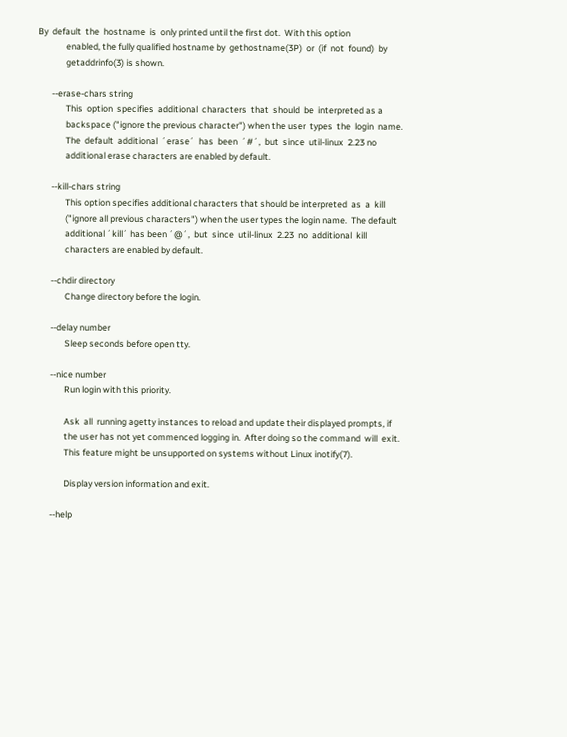By  default  the  hostname  is  only printed until the first dot.  With this option
              enabled, the fully qualified hostname by  gethostname(3P)  or  (if  not  found)  by
              getaddrinfo(3) is shown.

       --erase-chars string
              This  option  specifies  additional  characters  that  should  be  interpreted as a
              backspace ("ignore the previous character") when the user  types  the  login  name.
              The  default  additional  ´erase´  has  been  ´#´,  but  since  util-linux  2.23 no
              additional erase characters are enabled by default.

       --kill-chars string
              This option specifies additional characters that should be interpreted  as  a  kill
              ("ignore all previous characters") when the user types the login name.  The default
              additional ´kill´ has been ´@´,  but  since  util-linux  2.23  no  additional  kill
              characters are enabled by default.

       --chdir directory
              Change directory before the login.

       --delay number
              Sleep seconds before open tty.

       --nice number
              Run login with this priority.

              Ask  all  running agetty instances to reload and update their displayed prompts, if
              the user has not yet commenced logging in.  After doing so the command  will  exit.
              This feature might be unsupported on systems without Linux inotify(7).

              Display version information and exit.

       --help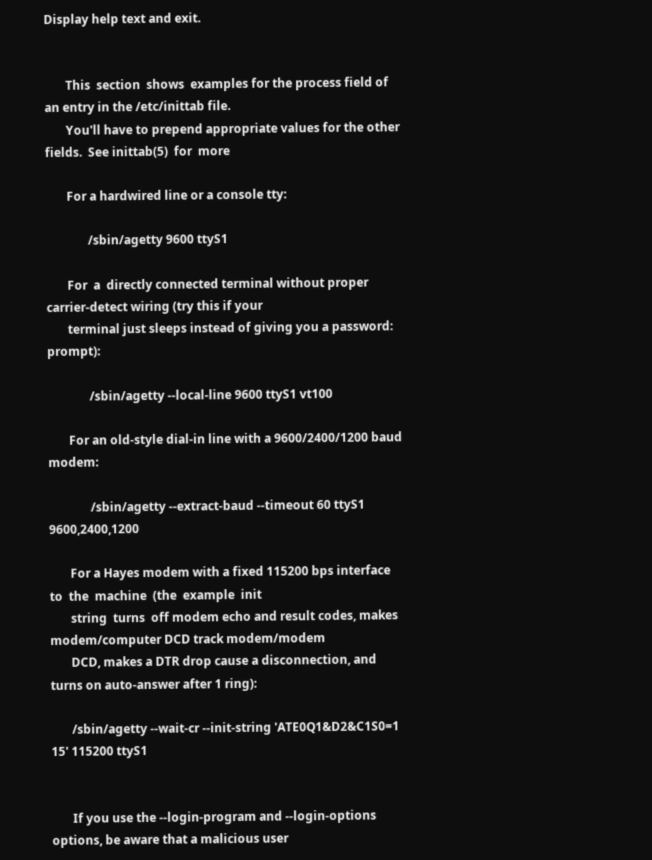Display help text and exit.


       This  section  shows  examples for the process field of an entry in the /etc/inittab file.
       You'll have to prepend appropriate values for the other fields.  See inittab(5)  for  more

       For a hardwired line or a console tty:

              /sbin/agetty 9600 ttyS1

       For  a  directly connected terminal without proper carrier-detect wiring (try this if your
       terminal just sleeps instead of giving you a password: prompt):

              /sbin/agetty --local-line 9600 ttyS1 vt100

       For an old-style dial-in line with a 9600/2400/1200 baud modem:

              /sbin/agetty --extract-baud --timeout 60 ttyS1 9600,2400,1200

       For a Hayes modem with a fixed 115200 bps interface  to  the  machine  (the  example  init
       string  turns  off modem echo and result codes, makes modem/computer DCD track modem/modem
       DCD, makes a DTR drop cause a disconnection, and turns on auto-answer after 1 ring):

       /sbin/agetty --wait-cr --init-string 'ATE0Q1&D2&C1S0=1 15' 115200 ttyS1


       If you use the --login-program and --login-options options, be aware that a malicious user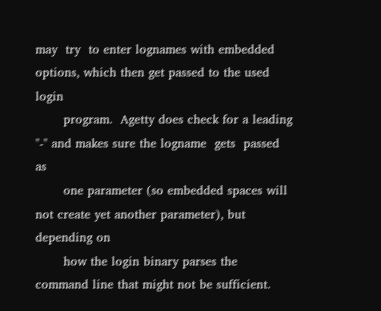may  try  to enter lognames with embedded options, which then get passed to the used login
       program.  Agetty does check for a leading "-" and makes sure the logname  gets  passed  as
       one parameter (so embedded spaces will not create yet another parameter), but depending on
       how the login binary parses the command line that might not be sufficient.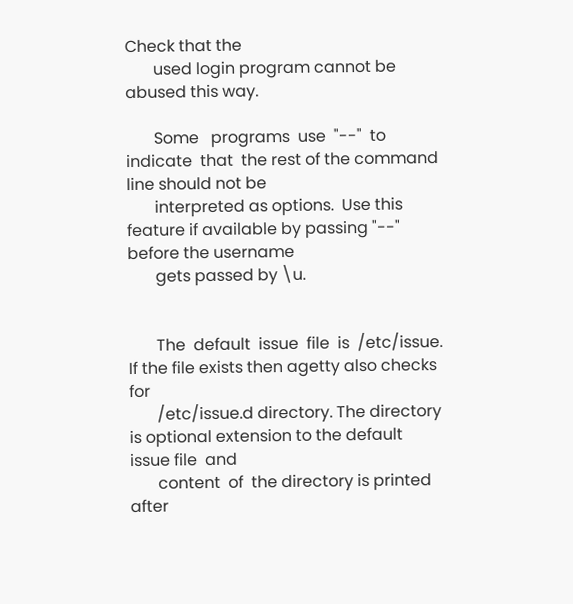Check that the
       used login program cannot be abused this way.

       Some   programs  use  "--"  to  indicate  that  the rest of the command line should not be
       interpreted as options.  Use this feature if available by passing "--" before the username
       gets passed by \u.


       The  default  issue  file  is  /etc/issue.  If the file exists then agetty also checks for
       /etc/issue.d directory. The directory is optional extension to the default issue file  and
       content  of  the directory is printed after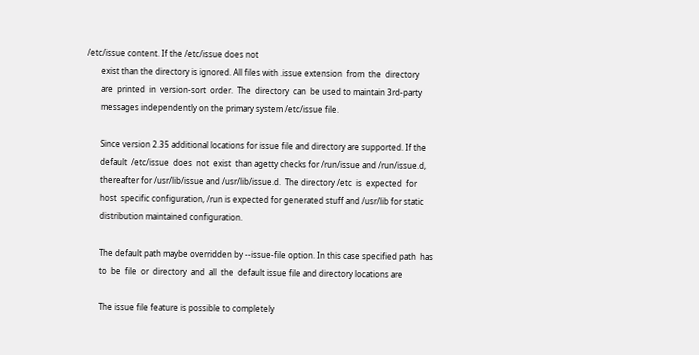/etc/issue content. If the /etc/issue does not
       exist than the directory is ignored. All files with .issue extension  from  the  directory
       are  printed  in  version-sort  order.  The  directory  can  be used to maintain 3rd-party
       messages independently on the primary system /etc/issue file.

       Since version 2.35 additional locations for issue file and directory are supported. If the
       default  /etc/issue  does  not  exist  than agetty checks for /run/issue and /run/issue.d,
       thereafter for /usr/lib/issue and /usr/lib/issue.d.  The directory /etc  is  expected  for
       host  specific configuration, /run is expected for generated stuff and /usr/lib for static
       distribution maintained configuration.

       The default path maybe overridden by --issue-file option. In this case specified path  has
       to  be  file  or  directory  and  all  the  default issue file and directory locations are

       The issue file feature is possible to completely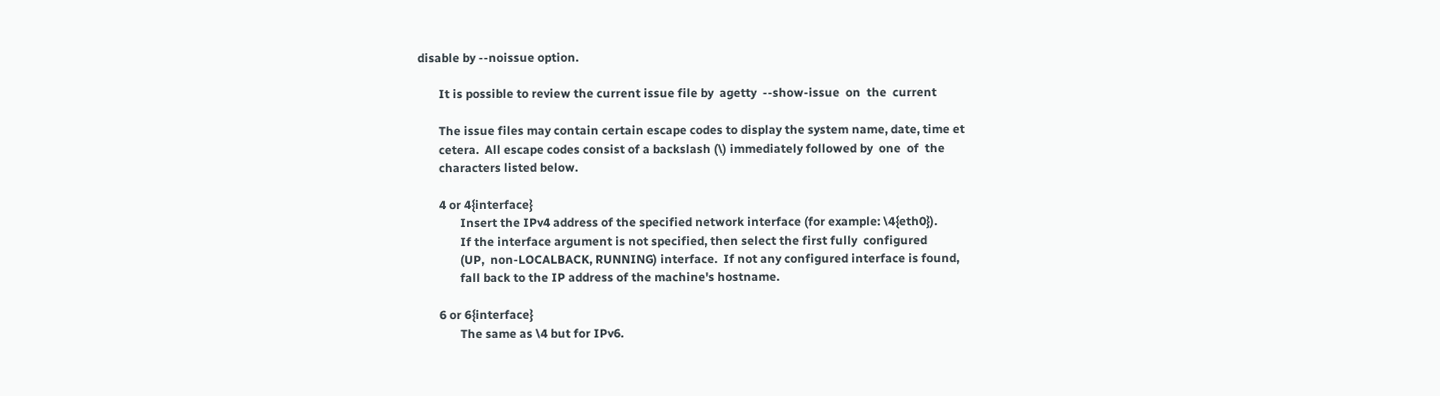disable by --noissue option.

       It is possible to review the current issue file by  agetty  --show-issue  on  the  current

       The issue files may contain certain escape codes to display the system name, date, time et
       cetera.  All escape codes consist of a backslash (\) immediately followed by  one  of  the
       characters listed below.

       4 or 4{interface}
              Insert the IPv4 address of the specified network interface (for example: \4{eth0}).
              If the interface argument is not specified, then select the first fully  configured
              (UP,  non-LOCALBACK, RUNNING) interface.  If not any configured interface is found,
              fall back to the IP address of the machine's hostname.

       6 or 6{interface}
              The same as \4 but for IPv6.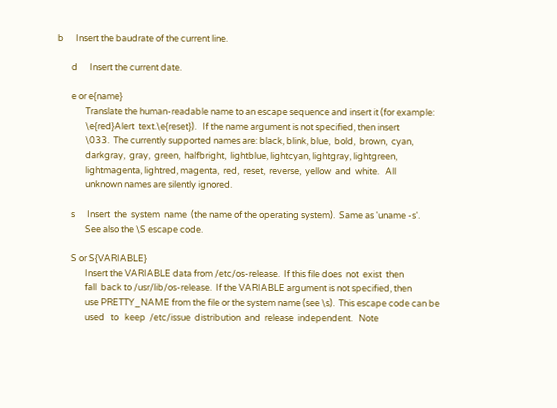b      Insert the baudrate of the current line.

       d      Insert the current date.

       e or e{name}
              Translate the human-readable name to an escape sequence and insert it (for example:
              \e{red}Alert  text.\e{reset}).   If the name argument is not specified, then insert
              \033.  The currently supported names are: black, blink, blue,  bold,  brown,  cyan,
              darkgray,  gray,  green,  halfbright,  lightblue, lightcyan, lightgray, lightgreen,
              lightmagenta, lightred, magenta,  red,  reset,  reverse,  yellow  and  white.   All
              unknown names are silently ignored.

       s      Insert  the  system  name  (the name of the operating system).  Same as 'uname -s'.
              See also the \S escape code.

       S or S{VARIABLE}
              Insert the VARIABLE data from /etc/os-release.  If this file does  not  exist  then
              fall  back to /usr/lib/os-release.  If the VARIABLE argument is not specified, then
              use PRETTY_NAME from the file or the system name (see \s).  This escape code can be
              used   to   keep  /etc/issue  distribution  and  release  independent.   Note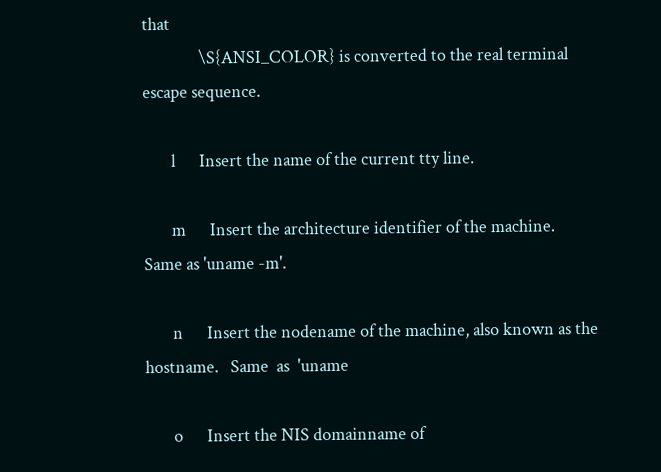that
              \S{ANSI_COLOR} is converted to the real terminal escape sequence.

       l      Insert the name of the current tty line.

       m      Insert the architecture identifier of the machine.  Same as 'uname -m'.

       n      Insert the nodename of the machine, also known as the  hostname.   Same  as  'uname

       o      Insert the NIS domainname of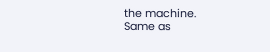the machine.  Same as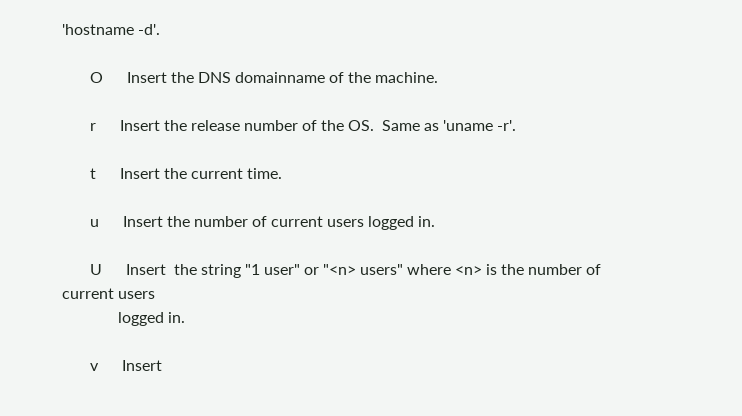'hostname -d'.

       O      Insert the DNS domainname of the machine.

       r      Insert the release number of the OS.  Same as 'uname -r'.

       t      Insert the current time.

       u      Insert the number of current users logged in.

       U      Insert  the string "1 user" or "<n> users" where <n> is the number of current users
              logged in.

       v      Insert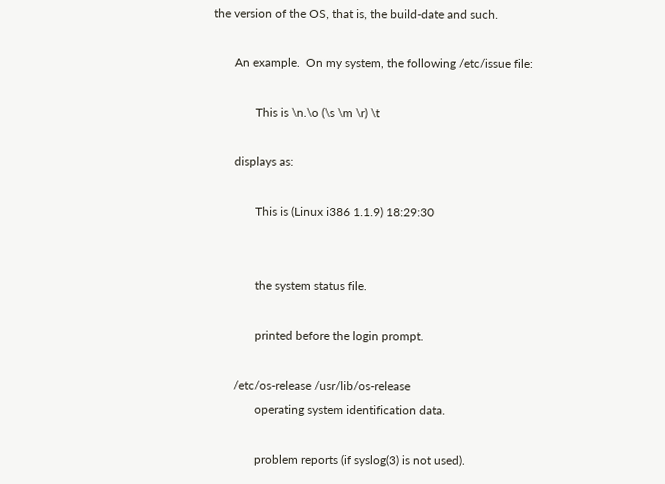the version of the OS, that is, the build-date and such.

       An example.  On my system, the following /etc/issue file:

              This is \n.\o (\s \m \r) \t

       displays as:

              This is (Linux i386 1.1.9) 18:29:30


              the system status file.

              printed before the login prompt.

       /etc/os-release /usr/lib/os-release
              operating system identification data.

              problem reports (if syslog(3) is not used).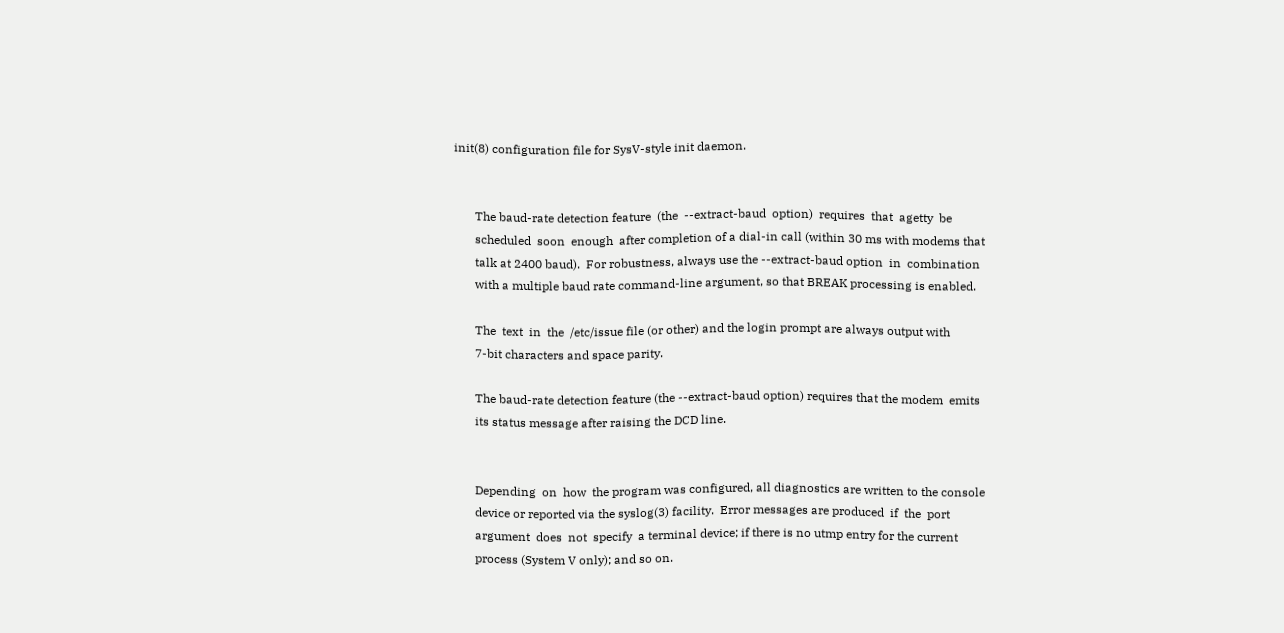init(8) configuration file for SysV-style init daemon.


       The baud-rate detection feature  (the  --extract-baud  option)  requires  that  agetty  be
       scheduled  soon  enough  after completion of a dial-in call (within 30 ms with modems that
       talk at 2400 baud).  For robustness, always use the --extract-baud option  in  combination
       with a multiple baud rate command-line argument, so that BREAK processing is enabled.

       The  text  in  the  /etc/issue file (or other) and the login prompt are always output with
       7-bit characters and space parity.

       The baud-rate detection feature (the --extract-baud option) requires that the modem  emits
       its status message after raising the DCD line.


       Depending  on  how  the program was configured, all diagnostics are written to the console
       device or reported via the syslog(3) facility.  Error messages are produced  if  the  port
       argument  does  not  specify  a terminal device; if there is no utmp entry for the current
       process (System V only); and so on.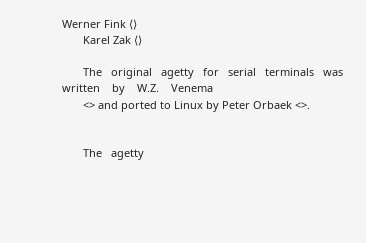Werner Fink ⟨⟩
       Karel Zak ⟨⟩

       The   original   agetty   for   serial   terminals   was   written    by    W.Z.    Venema
       <> and ported to Linux by Peter Orbaek <>.


       The   agetty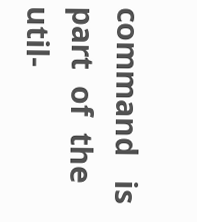command   is   part  of  the  util-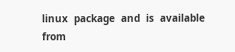linux  package  and  is  available  from